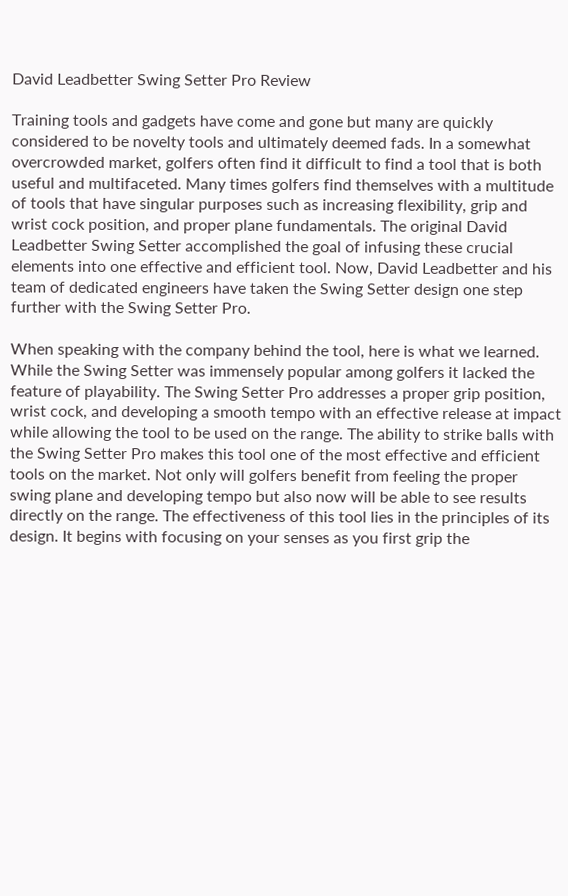David Leadbetter Swing Setter Pro Review

Training tools and gadgets have come and gone but many are quickly considered to be novelty tools and ultimately deemed fads. In a somewhat overcrowded market, golfers often find it difficult to find a tool that is both useful and multifaceted. Many times golfers find themselves with a multitude of tools that have singular purposes such as increasing flexibility, grip and wrist cock position, and proper plane fundamentals. The original David Leadbetter Swing Setter accomplished the goal of infusing these crucial elements into one effective and efficient tool. Now, David Leadbetter and his team of dedicated engineers have taken the Swing Setter design one step further with the Swing Setter Pro.

When speaking with the company behind the tool, here is what we learned.
While the Swing Setter was immensely popular among golfers it lacked the feature of playability. The Swing Setter Pro addresses a proper grip position, wrist cock, and developing a smooth tempo with an effective release at impact while allowing the tool to be used on the range. The ability to strike balls with the Swing Setter Pro makes this tool one of the most effective and efficient tools on the market. Not only will golfers benefit from feeling the proper swing plane and developing tempo but also now will be able to see results directly on the range. The effectiveness of this tool lies in the principles of its design. It begins with focusing on your senses as you first grip the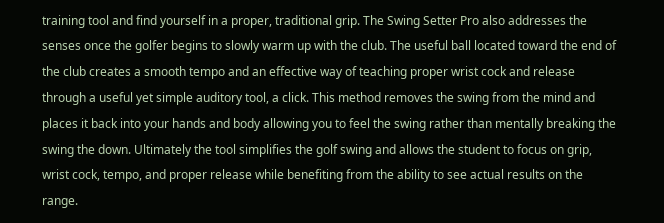training tool and find yourself in a proper, traditional grip. The Swing Setter Pro also addresses the senses once the golfer begins to slowly warm up with the club. The useful ball located toward the end of the club creates a smooth tempo and an effective way of teaching proper wrist cock and release through a useful yet simple auditory tool, a click. This method removes the swing from the mind and places it back into your hands and body allowing you to feel the swing rather than mentally breaking the swing the down. Ultimately the tool simplifies the golf swing and allows the student to focus on grip, wrist cock, tempo, and proper release while benefiting from the ability to see actual results on the range.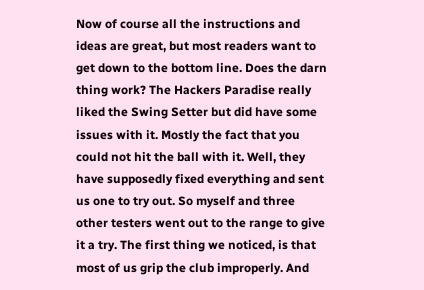Now of course all the instructions and ideas are great, but most readers want to get down to the bottom line. Does the darn thing work? The Hackers Paradise really liked the Swing Setter but did have some issues with it. Mostly the fact that you could not hit the ball with it. Well, they have supposedly fixed everything and sent us one to try out. So myself and three other testers went out to the range to give it a try. The first thing we noticed, is that most of us grip the club improperly. And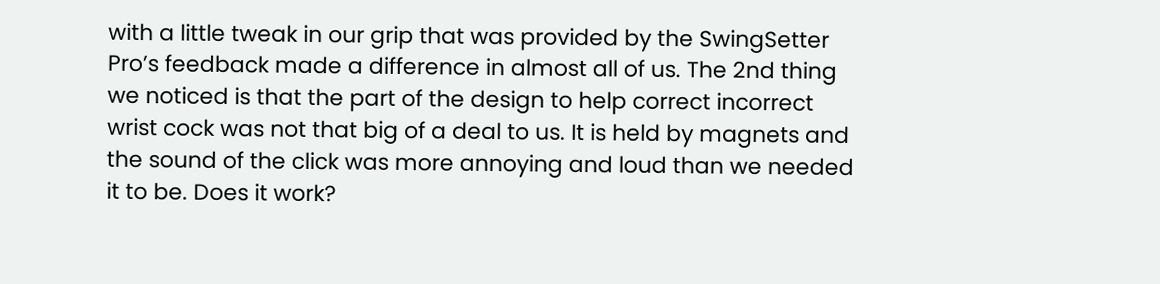with a little tweak in our grip that was provided by the SwingSetter Pro’s feedback made a difference in almost all of us. The 2nd thing we noticed is that the part of the design to help correct incorrect wrist cock was not that big of a deal to us. It is held by magnets and the sound of the click was more annoying and loud than we needed it to be. Does it work?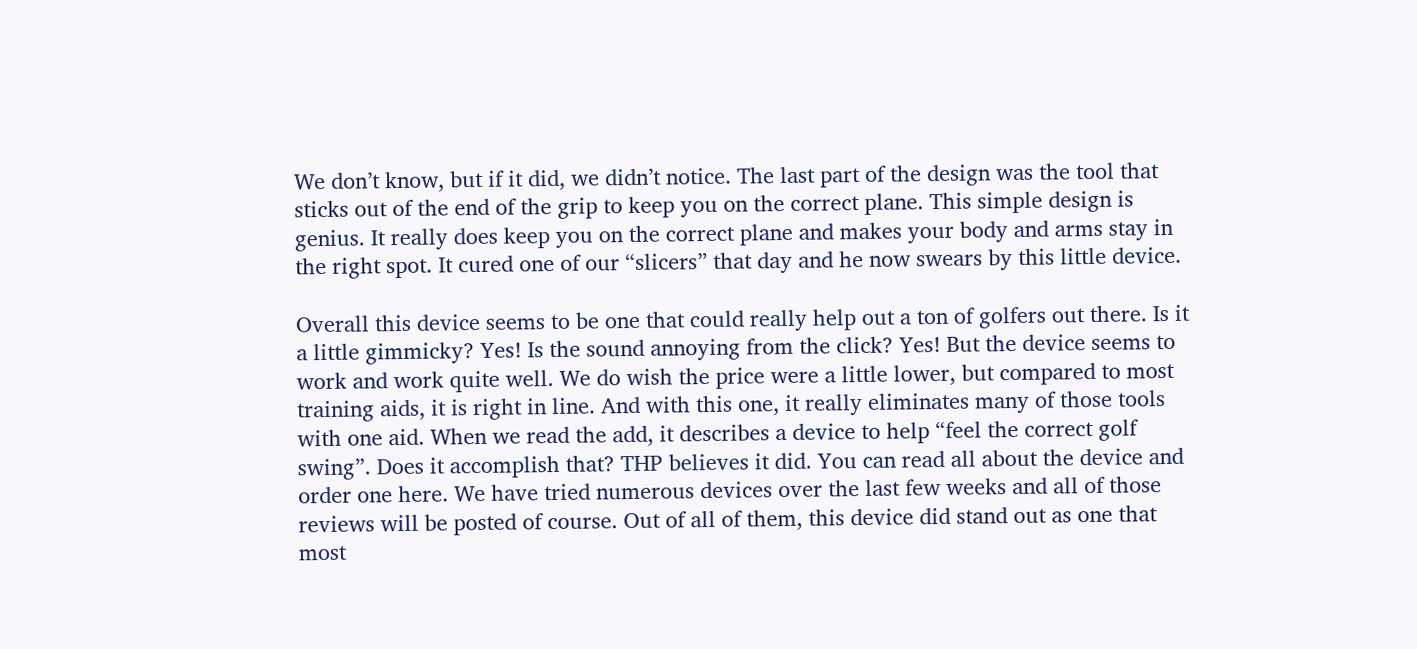We don’t know, but if it did, we didn’t notice. The last part of the design was the tool that sticks out of the end of the grip to keep you on the correct plane. This simple design is genius. It really does keep you on the correct plane and makes your body and arms stay in the right spot. It cured one of our “slicers” that day and he now swears by this little device.

Overall this device seems to be one that could really help out a ton of golfers out there. Is it a little gimmicky? Yes! Is the sound annoying from the click? Yes! But the device seems to work and work quite well. We do wish the price were a little lower, but compared to most training aids, it is right in line. And with this one, it really eliminates many of those tools with one aid. When we read the add, it describes a device to help “feel the correct golf swing”. Does it accomplish that? THP believes it did. You can read all about the device and order one here. We have tried numerous devices over the last few weeks and all of those reviews will be posted of course. Out of all of them, this device did stand out as one that most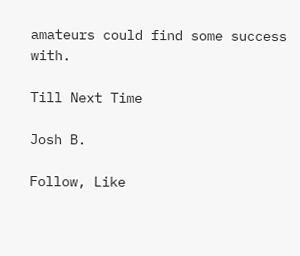amateurs could find some success with.

Till Next Time

Josh B.

Follow, Like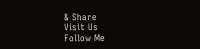& Share
Visit Us
Follow Me